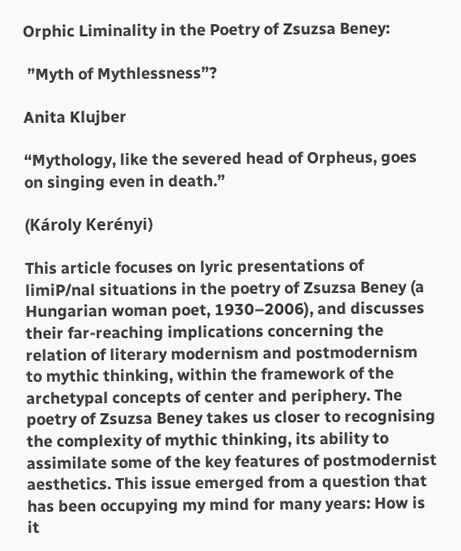Orphic Liminality in the Poetry of Zsuzsa Beney:

 ”Myth of Mythlessness”?

Anita Klujber

“Mythology, like the severed head of Orpheus, goes on singing even in death.”

(Károly Kerényi)

This article focuses on lyric presentations of limiP/nal situations in the poetry of Zsuzsa Beney (a Hungarian woman poet, 1930–2006), and discusses their far-reaching implications concerning the relation of literary modernism and postmodernism to mythic thinking, within the framework of the archetypal concepts of center and periphery. The poetry of Zsuzsa Beney takes us closer to recognising the complexity of mythic thinking, its ability to assimilate some of the key features of postmodernist aesthetics. This issue emerged from a question that has been occupying my mind for many years: How is it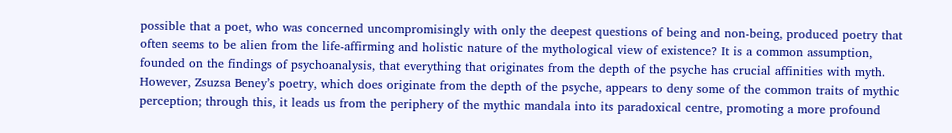possible that a poet, who was concerned uncompromisingly with only the deepest questions of being and non-being, produced poetry that often seems to be alien from the life-affirming and holistic nature of the mythological view of existence? It is a common assumption, founded on the findings of psychoanalysis, that everything that originates from the depth of the psyche has crucial affinities with myth. However, Zsuzsa Beney’s poetry, which does originate from the depth of the psyche, appears to deny some of the common traits of mythic perception; through this, it leads us from the periphery of the mythic mandala into its paradoxical centre, promoting a more profound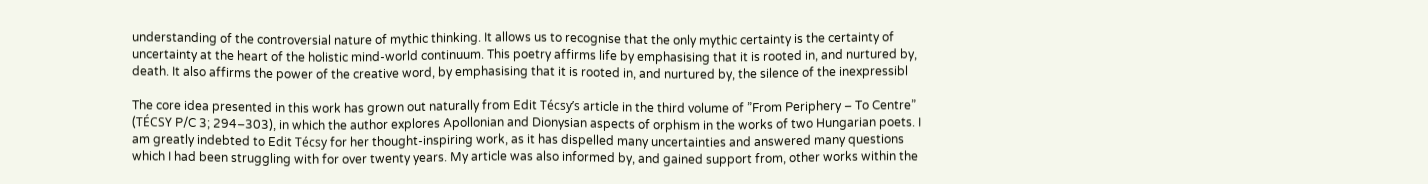understanding of the controversial nature of mythic thinking. It allows us to recognise that the only mythic certainty is the certainty of uncertainty at the heart of the holistic mind-world continuum. This poetry affirms life by emphasising that it is rooted in, and nurtured by, death. It also affirms the power of the creative word, by emphasising that it is rooted in, and nurtured by, the silence of the inexpressibl

The core idea presented in this work has grown out naturally from Edit Técsy’s article in the third volume of ”From Periphery – To Centre” (TÉCSY P/C 3; 294–303), in which the author explores Apollonian and Dionysian aspects of orphism in the works of two Hungarian poets. I am greatly indebted to Edit Técsy for her thought-inspiring work, as it has dispelled many uncertainties and answered many questions which I had been struggling with for over twenty years. My article was also informed by, and gained support from, other works within the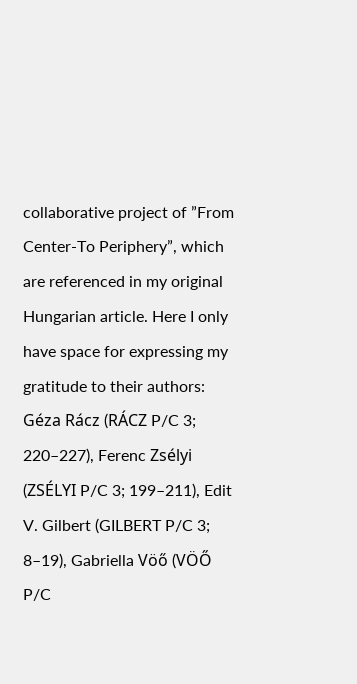collaborative project of ”From Center-To Periphery”, which are referenced in my original Hungarian article. Here I only have space for expressing my gratitude to their authors: Géza Rácz (RÁCZ P/C 3; 220–227), Ferenc Zsélyi (ZSÉLYI P/C 3; 199–211), Edit V. Gilbert (GILBERT P/C 3; 8–19), Gabriella Vöő (VÖŐ P/C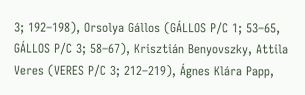3; 192–198), Orsolya Gállos (GÁLLOS P/C 1; 53–65, GÁLLOS P/C 3; 58–67), Krisztián Benyovszky, Attila Veres (VERES P/C 3; 212–219), Ágnes Klára Papp,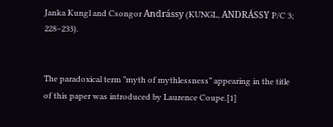Janka Kungl and Csongor Andrássy (KUNGL, ANDRÁSSY P/C 3; 228–233).


The paradoxical term ”myth of mythlessness” appearing in the title of this paper was introduced by Laurence Coupe.[1]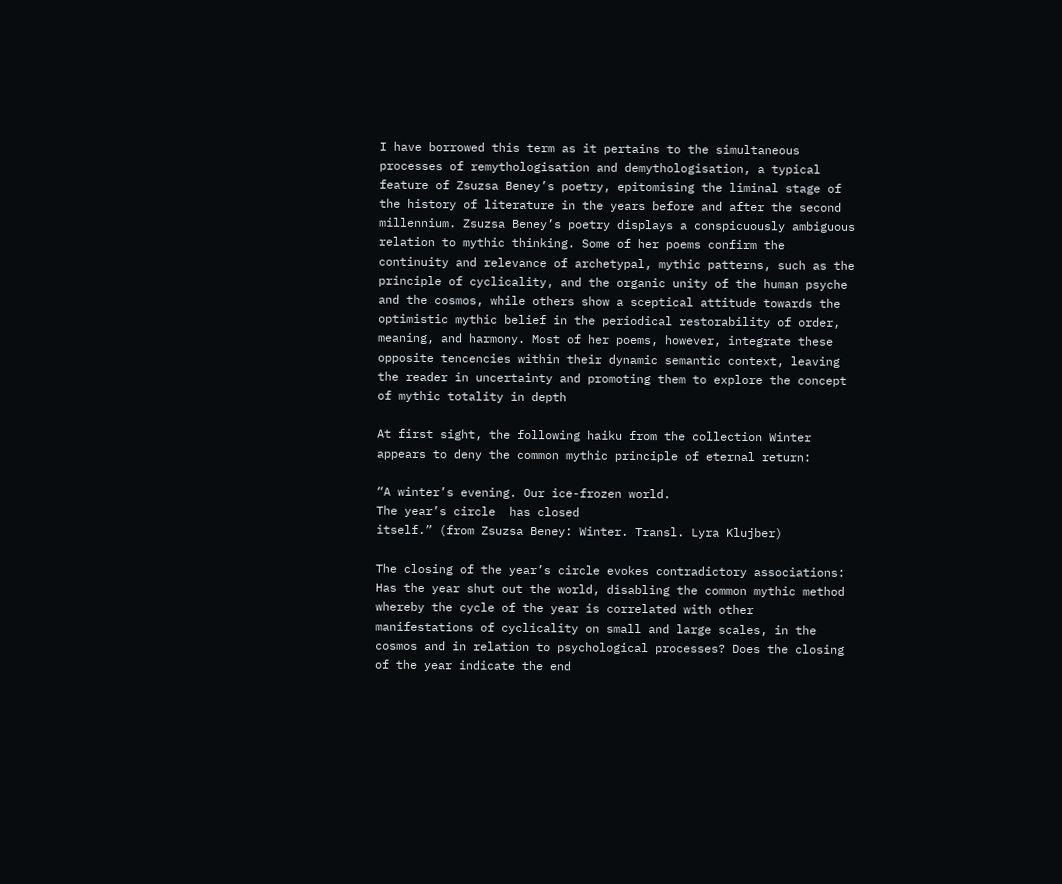I have borrowed this term as it pertains to the simultaneous processes of remythologisation and demythologisation, a typical feature of Zsuzsa Beney’s poetry, epitomising the liminal stage of the history of literature in the years before and after the second millennium. Zsuzsa Beney’s poetry displays a conspicuously ambiguous relation to mythic thinking. Some of her poems confirm the continuity and relevance of archetypal, mythic patterns, such as the principle of cyclicality, and the organic unity of the human psyche and the cosmos, while others show a sceptical attitude towards the optimistic mythic belief in the periodical restorability of order, meaning, and harmony. Most of her poems, however, integrate these opposite tencencies within their dynamic semantic context, leaving the reader in uncertainty and promoting them to explore the concept of mythic totality in depth

At first sight, the following haiku from the collection Winter appears to deny the common mythic principle of eternal return:

“A winter’s evening. Our ice-frozen world.
The year’s circle  has closed
itself.” (from Zsuzsa Beney: Winter. Transl. Lyra Klujber)

The closing of the year’s circle evokes contradictory associations: Has the year shut out the world, disabling the common mythic method whereby the cycle of the year is correlated with other manifestations of cyclicality on small and large scales, in the cosmos and in relation to psychological processes? Does the closing of the year indicate the end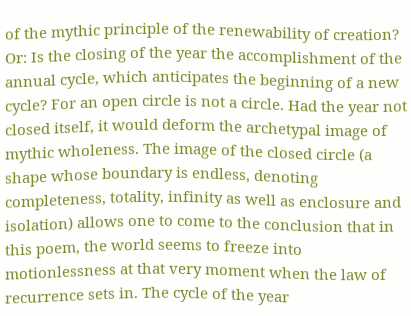of the mythic principle of the renewability of creation? Or: Is the closing of the year the accomplishment of the annual cycle, which anticipates the beginning of a new cycle? For an open circle is not a circle. Had the year not closed itself, it would deform the archetypal image of mythic wholeness. The image of the closed circle (a shape whose boundary is endless, denoting completeness, totality, infinity as well as enclosure and isolation) allows one to come to the conclusion that in this poem, the world seems to freeze into motionlessness at that very moment when the law of recurrence sets in. The cycle of the year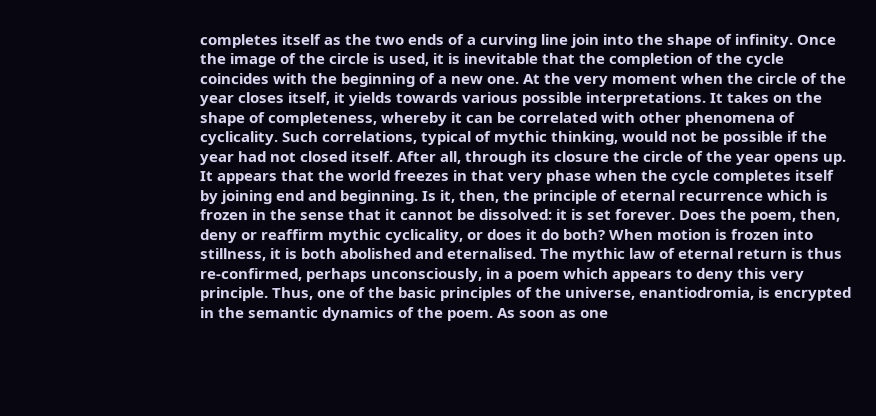completes itself as the two ends of a curving line join into the shape of infinity. Once the image of the circle is used, it is inevitable that the completion of the cycle coincides with the beginning of a new one. At the very moment when the circle of the year closes itself, it yields towards various possible interpretations. It takes on the shape of completeness, whereby it can be correlated with other phenomena of cyclicality. Such correlations, typical of mythic thinking, would not be possible if the year had not closed itself. After all, through its closure the circle of the year opens up. It appears that the world freezes in that very phase when the cycle completes itself by joining end and beginning. Is it, then, the principle of eternal recurrence which is frozen in the sense that it cannot be dissolved: it is set forever. Does the poem, then, deny or reaffirm mythic cyclicality, or does it do both? When motion is frozen into stillness, it is both abolished and eternalised. The mythic law of eternal return is thus re-confirmed, perhaps unconsciously, in a poem which appears to deny this very principle. Thus, one of the basic principles of the universe, enantiodromia, is encrypted in the semantic dynamics of the poem. As soon as one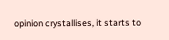opinion crystallises, it starts to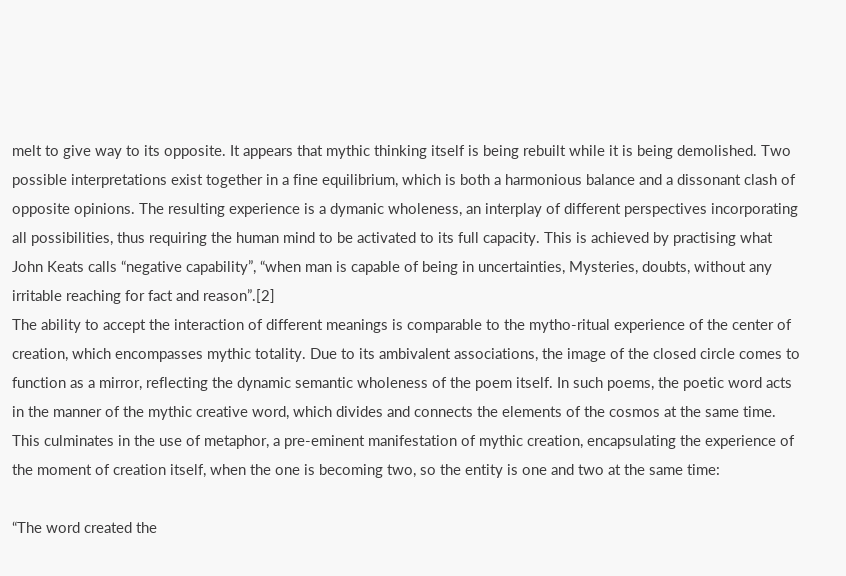melt to give way to its opposite. It appears that mythic thinking itself is being rebuilt while it is being demolished. Two possible interpretations exist together in a fine equilibrium, which is both a harmonious balance and a dissonant clash of opposite opinions. The resulting experience is a dymanic wholeness, an interplay of different perspectives incorporating all possibilities, thus requiring the human mind to be activated to its full capacity. This is achieved by practising what John Keats calls “negative capability”, “when man is capable of being in uncertainties, Mysteries, doubts, without any irritable reaching for fact and reason”.[2]
The ability to accept the interaction of different meanings is comparable to the mytho-ritual experience of the center of creation, which encompasses mythic totality. Due to its ambivalent associations, the image of the closed circle comes to function as a mirror, reflecting the dynamic semantic wholeness of the poem itself. In such poems, the poetic word acts in the manner of the mythic creative word, which divides and connects the elements of the cosmos at the same time. This culminates in the use of metaphor, a pre-eminent manifestation of mythic creation, encapsulating the experience of the moment of creation itself, when the one is becoming two, so the entity is one and two at the same time:

“The word created the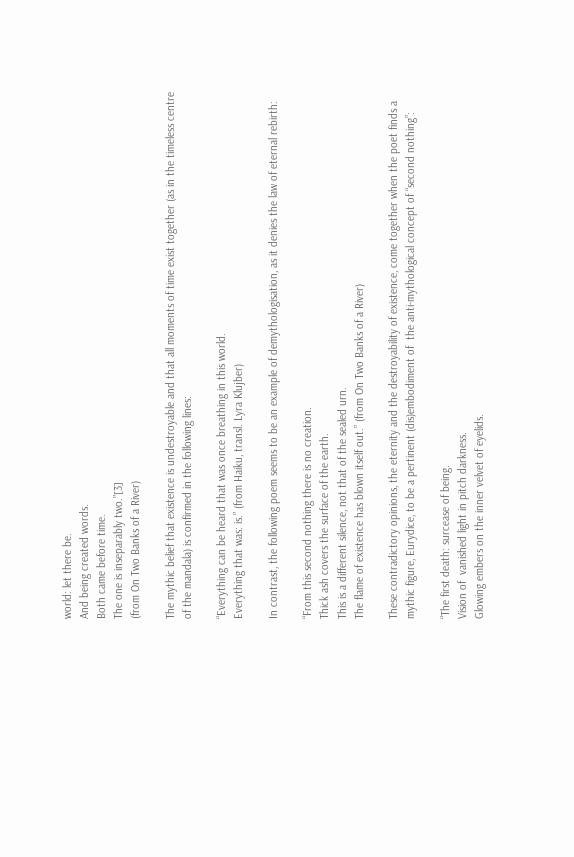world: let there be.
And being created words.
Both came before time.
The one is inseparably two.”[3]
(from On Two Banks of a River)

The mythic belief that existence is undestroyable and that all moments of time exist together (as in the timeless centre of the mandala) is confirmed in the following lines:

“Everything can be heard that was once breathing in this world.
Everything that was: is.” (from Haiku, transl. Lyra Klujber)

In contrast, the following poem seems to be an example of demythologisation, as it denies the law of eternal rebirth:

“From this second nothing there is no creation.
Thick ash covers the surface of the earth.
This is a different silence, not that of the sealed urn.
The flame of existence has blown itself out.” (from On Two Banks of a River)

These contradictory opinions, the eternity and the destroyability of existence, come together when the poet finds a mythic figure, Eurydice, to be a pertinent (dis)embodiment of  the anti-mythological concept of “second nothing”:

“The first death: surcease of being.
Vision of  vanished light in pitch darkness.
Glowing embers on the inner velvet of eyelids.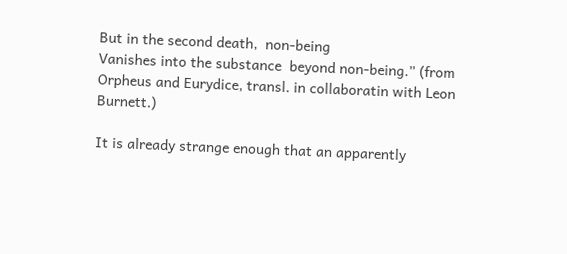But in the second death,  non-being
Vanishes into the substance  beyond non-being.” (from Orpheus and Eurydice, transl. in collaboratin with Leon Burnett.)

It is already strange enough that an apparently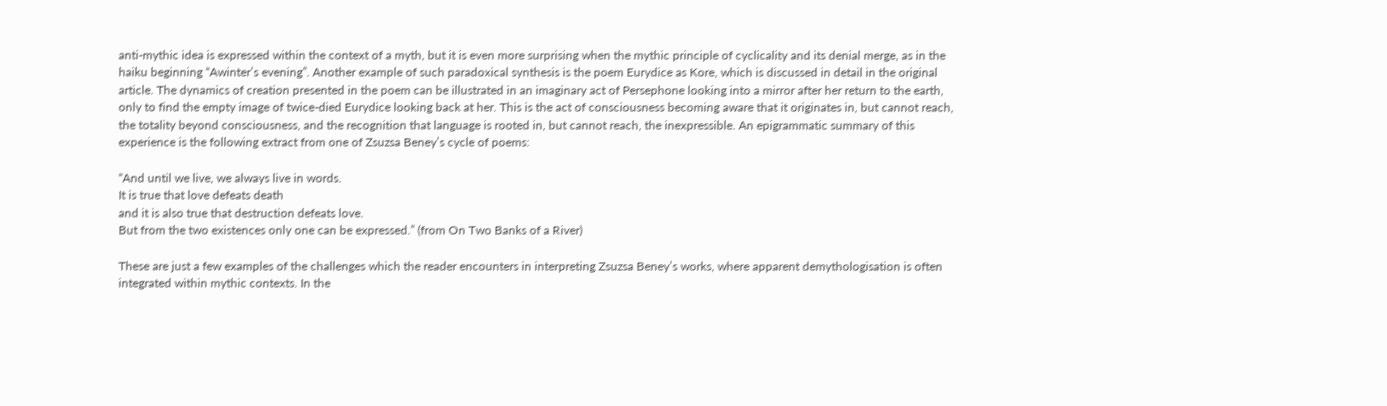anti-mythic idea is expressed within the context of a myth, but it is even more surprising when the mythic principle of cyclicality and its denial merge, as in the haiku beginning “Awinter’s evening”. Another example of such paradoxical synthesis is the poem Eurydice as Kore, which is discussed in detail in the original article. The dynamics of creation presented in the poem can be illustrated in an imaginary act of Persephone looking into a mirror after her return to the earth, only to find the empty image of twice-died Eurydice looking back at her. This is the act of consciousness becoming aware that it originates in, but cannot reach, the totality beyond consciousness, and the recognition that language is rooted in, but cannot reach, the inexpressible. An epigrammatic summary of this experience is the following extract from one of Zsuzsa Beney’s cycle of poems:

“And until we live, we always live in words.
It is true that love defeats death
and it is also true that destruction defeats love.
But from the two existences only one can be expressed.” (from On Two Banks of a River)

These are just a few examples of the challenges which the reader encounters in interpreting Zsuzsa Beney’s works, where apparent demythologisation is often integrated within mythic contexts. In the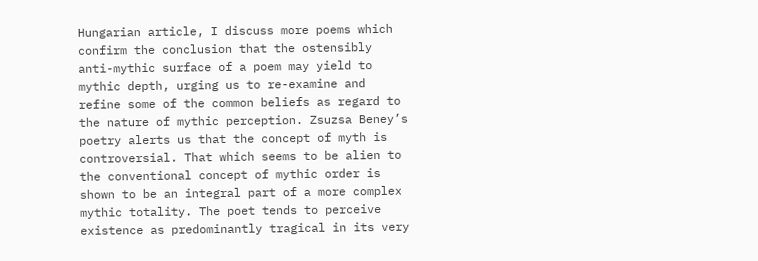Hungarian article, I discuss more poems which confirm the conclusion that the ostensibly anti-mythic surface of a poem may yield to mythic depth, urging us to re-examine and refine some of the common beliefs as regard to the nature of mythic perception. Zsuzsa Beney’s poetry alerts us that the concept of myth is controversial. That which seems to be alien to the conventional concept of mythic order is shown to be an integral part of a more complex mythic totality. The poet tends to perceive existence as predominantly tragical in its very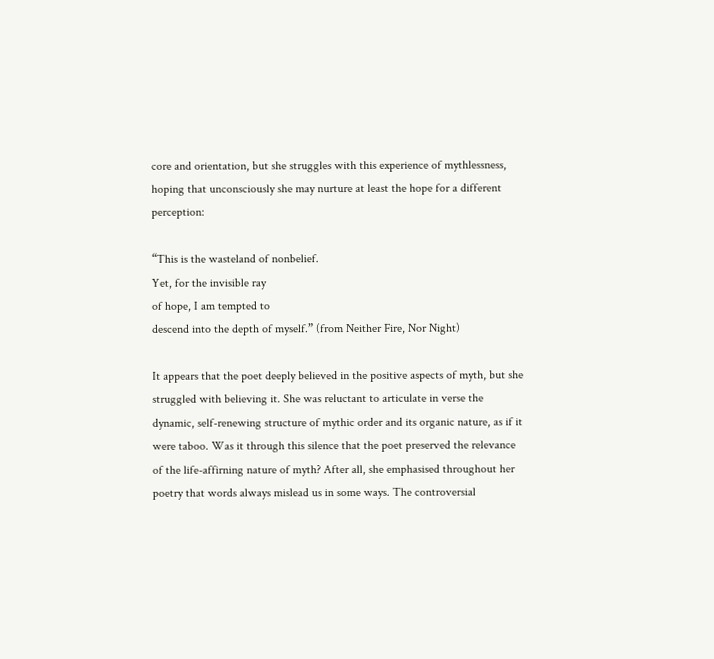core and orientation, but she struggles with this experience of mythlessness, hoping that unconsciously she may nurture at least the hope for a different perception:

“This is the wasteland of nonbelief.
Yet, for the invisible ray
of hope, I am tempted to
descend into the depth of myself.” (from Neither Fire, Nor Night)

It appears that the poet deeply believed in the positive aspects of myth, but she struggled with believing it. She was reluctant to articulate in verse the dynamic, self-renewing structure of mythic order and its organic nature, as if it were taboo. Was it through this silence that the poet preserved the relevance of the life-affirning nature of myth? After all, she emphasised throughout her poetry that words always mislead us in some ways. The controversial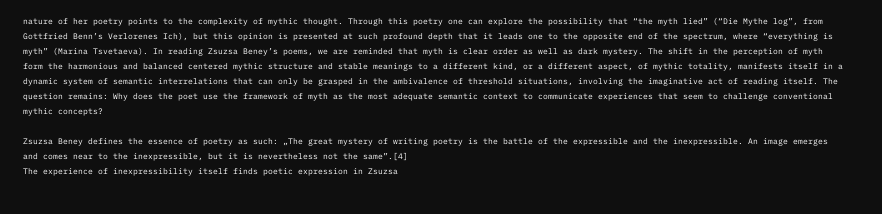nature of her poetry points to the complexity of mythic thought. Through this poetry one can explore the possibility that “the myth lied” (“Die Mythe log”, from Gottfried Benn’s Verlorenes Ich), but this opinion is presented at such profound depth that it leads one to the opposite end of the spectrum, where “everything is myth” (Marina Tsvetaeva). In reading Zsuzsa Beney’s poems, we are reminded that myth is clear order as well as dark mystery. The shift in the perception of myth form the harmonious and balanced centered mythic structure and stable meanings to a different kind, or a different aspect, of mythic totality, manifests itself in a dynamic system of semantic interrelations that can only be grasped in the ambivalence of threshold situations, involving the imaginative act of reading itself. The question remains: Why does the poet use the framework of myth as the most adequate semantic context to communicate experiences that seem to challenge conventional mythic concepts?

Zsuzsa Beney defines the essence of poetry as such: „The great mystery of writing poetry is the battle of the expressible and the inexpressible. An image emerges and comes near to the inexpressible, but it is nevertheless not the same”.[4]
The experience of inexpressibility itself finds poetic expression in Zsuzsa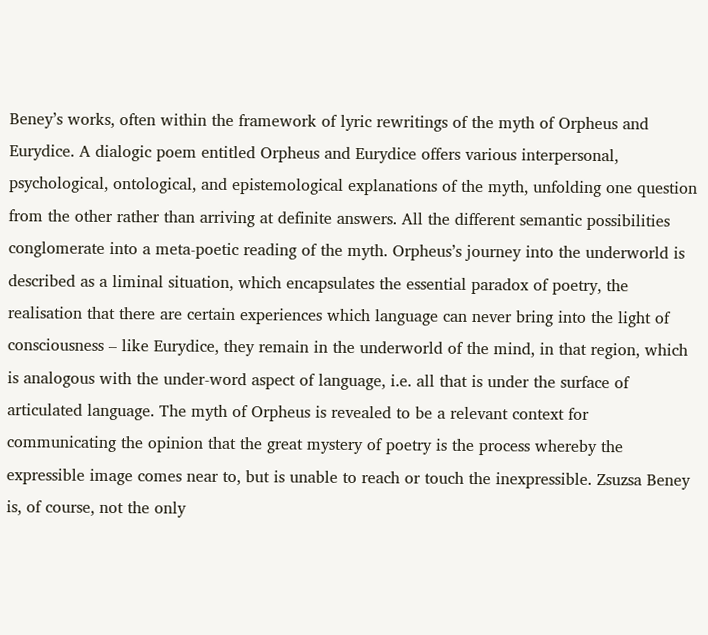Beney’s works, often within the framework of lyric rewritings of the myth of Orpheus and Eurydice. A dialogic poem entitled Orpheus and Eurydice offers various interpersonal, psychological, ontological, and epistemological explanations of the myth, unfolding one question from the other rather than arriving at definite answers. All the different semantic possibilities conglomerate into a meta-poetic reading of the myth. Orpheus’s journey into the underworld is described as a liminal situation, which encapsulates the essential paradox of poetry, the realisation that there are certain experiences which language can never bring into the light of consciousness – like Eurydice, they remain in the underworld of the mind, in that region, which is analogous with the under-word aspect of language, i.e. all that is under the surface of articulated language. The myth of Orpheus is revealed to be a relevant context for communicating the opinion that the great mystery of poetry is the process whereby the expressible image comes near to, but is unable to reach or touch the inexpressible. Zsuzsa Beney is, of course, not the only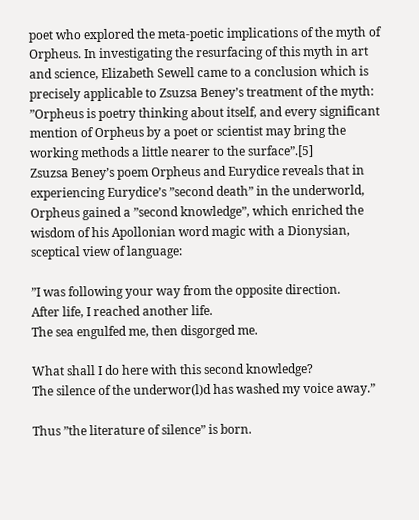poet who explored the meta-poetic implications of the myth of Orpheus. In investigating the resurfacing of this myth in art and science, Elizabeth Sewell came to a conclusion which is precisely applicable to Zsuzsa Beney’s treatment of the myth: ”Orpheus is poetry thinking about itself, and every significant mention of Orpheus by a poet or scientist may bring the working methods a little nearer to the surface”.[5]
Zsuzsa Beney’s poem Orpheus and Eurydice reveals that in experiencing Eurydice’s ”second death” in the underworld, Orpheus gained a ”second knowledge”, which enriched the wisdom of his Apollonian word magic with a Dionysian, sceptical view of language:

”I was following your way from the opposite direction.
After life, I reached another life.
The sea engulfed me, then disgorged me.

What shall I do here with this second knowledge?
The silence of the underwor(l)d has washed my voice away.”

Thus ”the literature of silence” is born.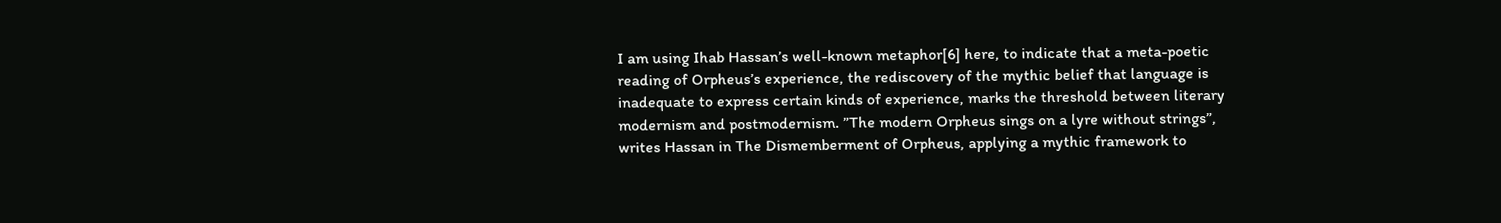I am using Ihab Hassan’s well-known metaphor[6] here, to indicate that a meta-poetic reading of Orpheus’s experience, the rediscovery of the mythic belief that language is inadequate to express certain kinds of experience, marks the threshold between literary modernism and postmodernism. ”The modern Orpheus sings on a lyre without strings”, writes Hassan in The Dismemberment of Orpheus, applying a mythic framework to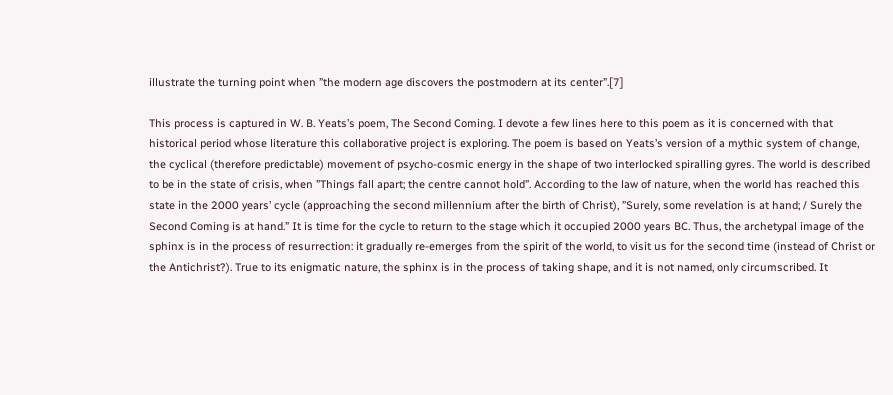illustrate the turning point when ”the modern age discovers the postmodern at its center”.[7]

This process is captured in W. B. Yeats’s poem, The Second Coming. I devote a few lines here to this poem as it is concerned with that historical period whose literature this collaborative project is exploring. The poem is based on Yeats’s version of a mythic system of change, the cyclical (therefore predictable) movement of psycho-cosmic energy in the shape of two interlocked spiralling gyres. The world is described to be in the state of crisis, when ”Things fall apart; the centre cannot hold”. According to the law of nature, when the world has reached this state in the 2000 years’ cycle (approaching the second millennium after the birth of Christ), ”Surely, some revelation is at hand; / Surely the Second Coming is at hand.” It is time for the cycle to return to the stage which it occupied 2000 years BC. Thus, the archetypal image of the sphinx is in the process of resurrection: it gradually re-emerges from the spirit of the world, to visit us for the second time (instead of Christ or the Antichrist?). True to its enigmatic nature, the sphinx is in the process of taking shape, and it is not named, only circumscribed. It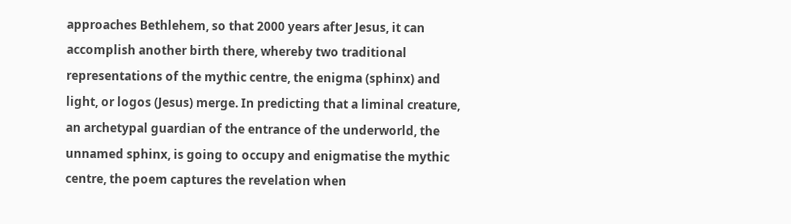approaches Bethlehem, so that 2000 years after Jesus, it can accomplish another birth there, whereby two traditional representations of the mythic centre, the enigma (sphinx) and light, or logos (Jesus) merge. In predicting that a liminal creature, an archetypal guardian of the entrance of the underworld, the unnamed sphinx, is going to occupy and enigmatise the mythic centre, the poem captures the revelation when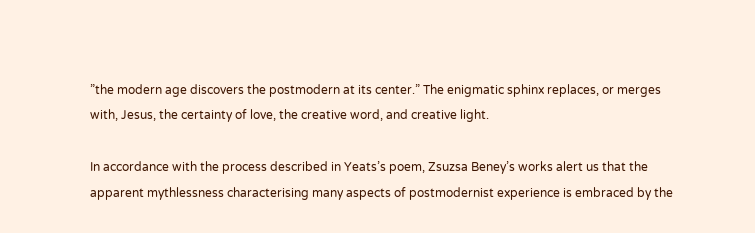”the modern age discovers the postmodern at its center.” The enigmatic sphinx replaces, or merges with, Jesus, the certainty of love, the creative word, and creative light.

In accordance with the process described in Yeats’s poem, Zsuzsa Beney’s works alert us that the apparent mythlessness characterising many aspects of postmodernist experience is embraced by the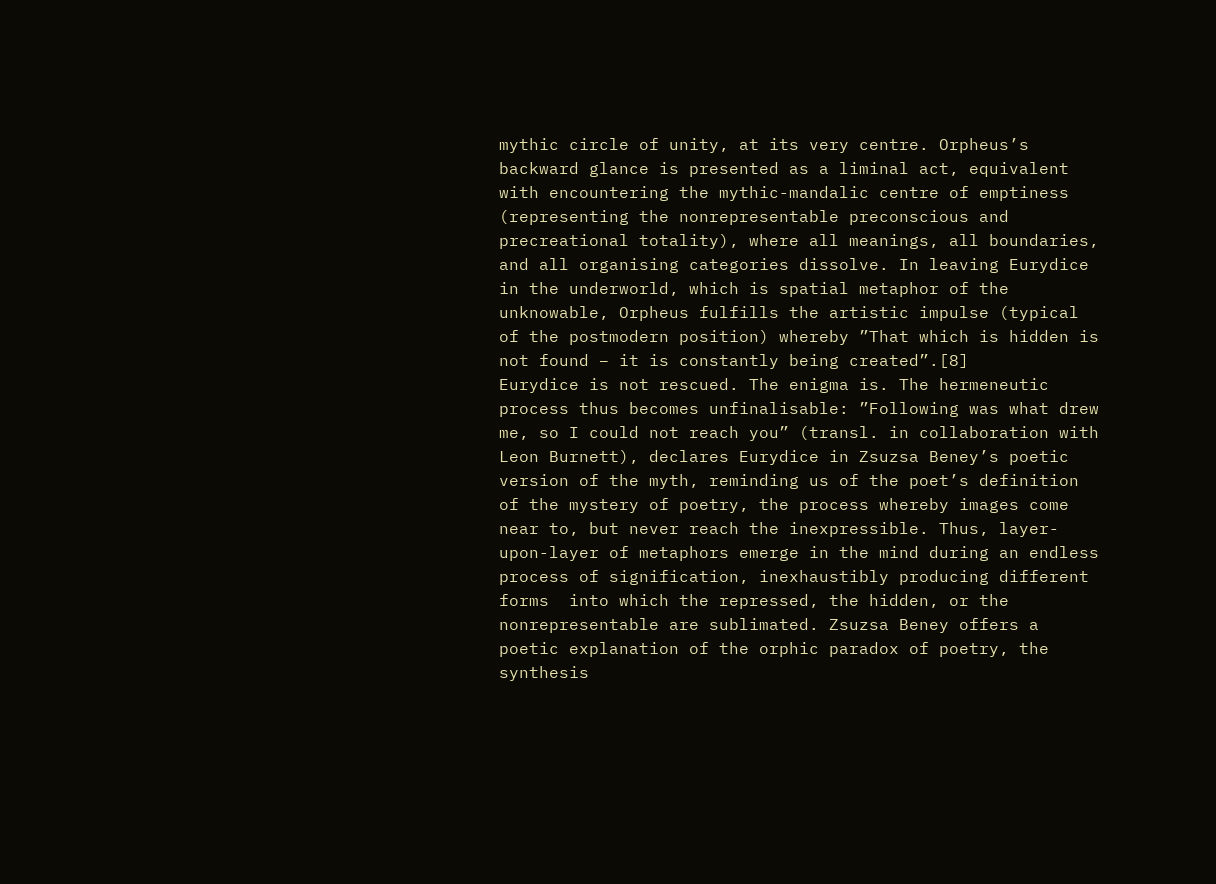mythic circle of unity, at its very centre. Orpheus’s backward glance is presented as a liminal act, equivalent with encountering the mythic-mandalic centre of emptiness (representing the nonrepresentable preconscious and precreational totality), where all meanings, all boundaries, and all organising categories dissolve. In leaving Eurydice in the underworld, which is spatial metaphor of the unknowable, Orpheus fulfills the artistic impulse (typical of the postmodern position) whereby ”That which is hidden is not found – it is constantly being created”.[8]
Eurydice is not rescued. The enigma is. The hermeneutic process thus becomes unfinalisable: ”Following was what drew me, so I could not reach you” (transl. in collaboration with Leon Burnett), declares Eurydice in Zsuzsa Beney’s poetic version of the myth, reminding us of the poet’s definition of the mystery of poetry, the process whereby images come near to, but never reach the inexpressible. Thus, layer-upon-layer of metaphors emerge in the mind during an endless process of signification, inexhaustibly producing different forms  into which the repressed, the hidden, or the nonrepresentable are sublimated. Zsuzsa Beney offers a poetic explanation of the orphic paradox of poetry, the synthesis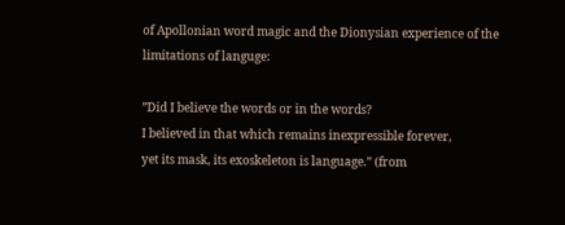of Apollonian word magic and the Dionysian experience of the limitations of languge:

”Did I believe the words or in the words?
I believed in that which remains inexpressible forever,
yet its mask, its exoskeleton is language.” (from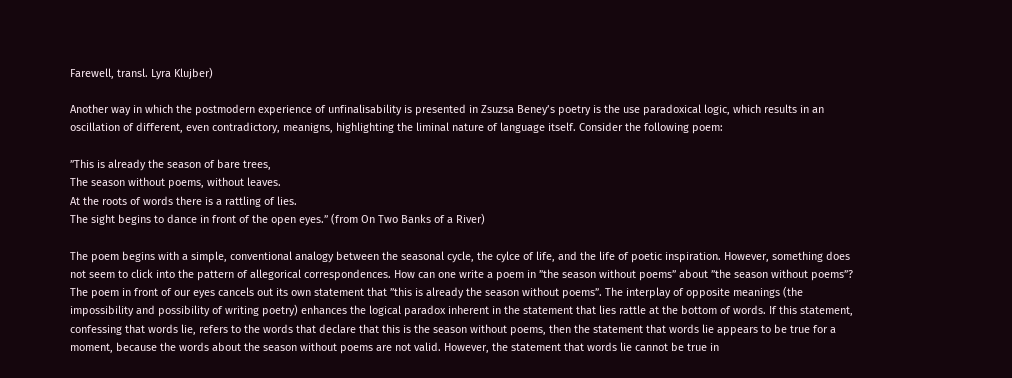Farewell, transl. Lyra Klujber)

Another way in which the postmodern experience of unfinalisability is presented in Zsuzsa Beney’s poetry is the use paradoxical logic, which results in an oscillation of different, even contradictory, meanigns, highlighting the liminal nature of language itself. Consider the following poem:

”This is already the season of bare trees,
The season without poems, without leaves.
At the roots of words there is a rattling of lies.
The sight begins to dance in front of the open eyes.” (from On Two Banks of a River)

The poem begins with a simple, conventional analogy between the seasonal cycle, the cylce of life, and the life of poetic inspiration. However, something does not seem to click into the pattern of allegorical correspondences. How can one write a poem in ”the season without poems” about ”the season without poems”?  The poem in front of our eyes cancels out its own statement that ”this is already the season without poems”. The interplay of opposite meanings (the impossibility and possibility of writing poetry) enhances the logical paradox inherent in the statement that lies rattle at the bottom of words. If this statement, confessing that words lie, refers to the words that declare that this is the season without poems, then the statement that words lie appears to be true for a moment, because the words about the season without poems are not valid. However, the statement that words lie cannot be true in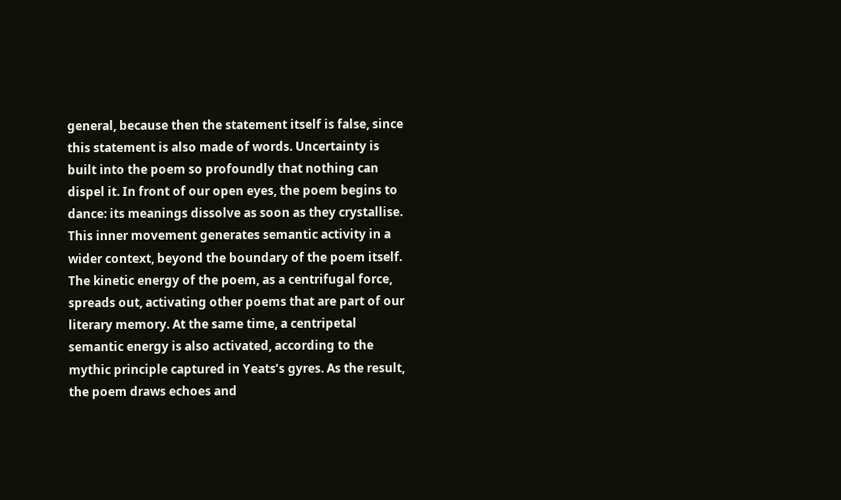general, because then the statement itself is false, since this statement is also made of words. Uncertainty is built into the poem so profoundly that nothing can dispel it. In front of our open eyes, the poem begins to dance: its meanings dissolve as soon as they crystallise. This inner movement generates semantic activity in a wider context, beyond the boundary of the poem itself. The kinetic energy of the poem, as a centrifugal force, spreads out, activating other poems that are part of our literary memory. At the same time, a centripetal semantic energy is also activated, according to the mythic principle captured in Yeats’s gyres. As the result, the poem draws echoes and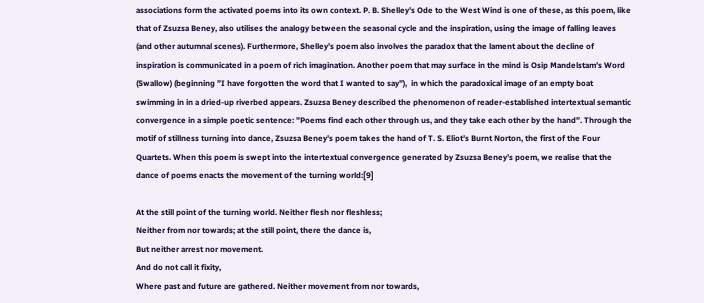associations form the activated poems into its own context. P. B. Shelley’s Ode to the West Wind is one of these, as this poem, like that of Zsuzsa Beney, also utilises the analogy between the seasonal cycle and the inspiration, using the image of falling leaves (and other autumnal scenes). Furthermore, Shelley’s poem also involves the paradox that the lament about the decline of inspiration is communicated in a poem of rich imagination. Another poem that may surface in the mind is Osip Mandelstam’s Word (Swallow) (beginning ”I have forgotten the word that I wanted to say”),  in which the paradoxical image of an empty boat swimming in in a dried-up riverbed appears. Zsuzsa Beney described the phenomenon of reader-established intertextual semantic convergence in a simple poetic sentence: ”Poems find each other through us, and they take each other by the hand”. Through the motif of stillness turning into dance, Zsuzsa Beney’s poem takes the hand of T. S. Eliot’s Burnt Norton, the first of the Four Quartets. When this poem is swept into the intertextual convergence generated by Zsuzsa Beney’s poem, we realise that the dance of poems enacts the movement of the turning world:[9]

At the still point of the turning world. Neither flesh nor fleshless;
Neither from nor towards; at the still point, there the dance is,
But neither arrest nor movement.
And do not call it fixity,
Where past and future are gathered. Neither movement from nor towards,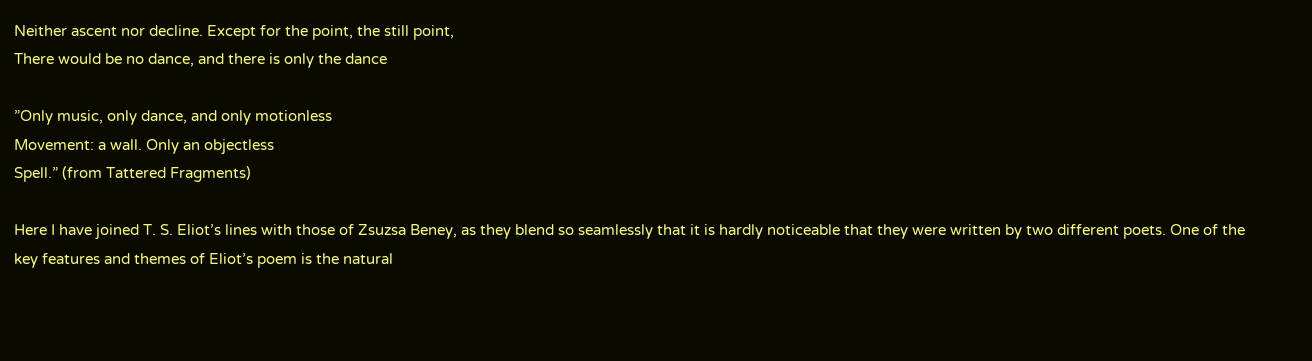Neither ascent nor decline. Except for the point, the still point,
There would be no dance, and there is only the dance

”Only music, only dance, and only motionless
Movement: a wall. Only an objectless
Spell.” (from Tattered Fragments)

Here I have joined T. S. Eliot’s lines with those of Zsuzsa Beney, as they blend so seamlessly that it is hardly noticeable that they were written by two different poets. One of the key features and themes of Eliot’s poem is the natural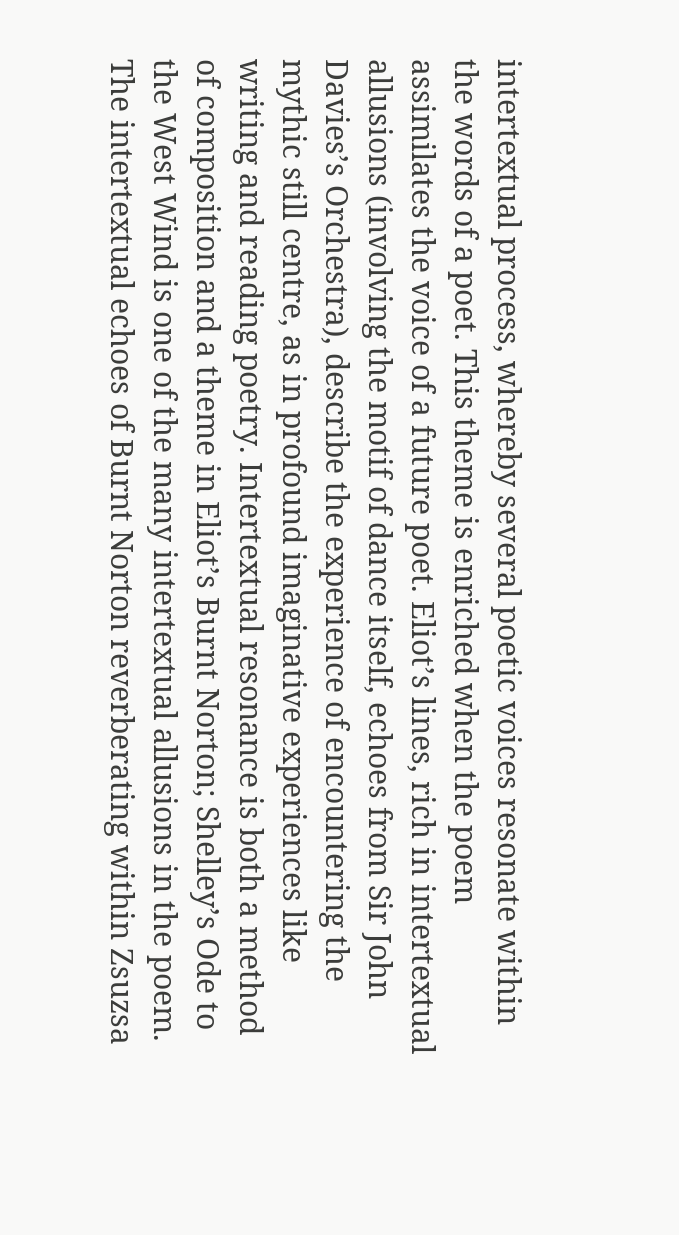intertextual process, whereby several poetic voices resonate within the words of a poet. This theme is enriched when the poem assimilates the voice of a future poet. Eliot’s lines, rich in intertextual allusions (involving the motif of dance itself, echoes from Sir John Davies’s Orchestra), describe the experience of encountering the mythic still centre, as in profound imaginative experiences like writing and reading poetry. Intertextual resonance is both a method of composition and a theme in Eliot’s Burnt Norton; Shelley’s Ode to the West Wind is one of the many intertextual allusions in the poem. The intertextual echoes of Burnt Norton reverberating within Zsuzsa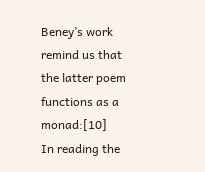Beney’s work remind us that the latter poem functions as a monad:[10]
In reading the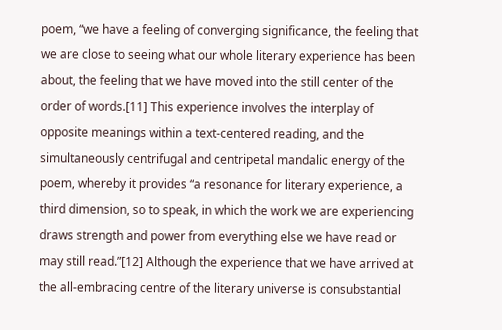poem, “we have a feeling of converging significance, the feeling that we are close to seeing what our whole literary experience has been about, the feeling that we have moved into the still center of the order of words.[11] This experience involves the interplay of opposite meanings within a text-centered reading, and the simultaneously centrifugal and centripetal mandalic energy of the poem, whereby it provides “a resonance for literary experience, a third dimension, so to speak, in which the work we are experiencing draws strength and power from everything else we have read or may still read.”[12] Although the experience that we have arrived at the all-embracing centre of the literary universe is consubstantial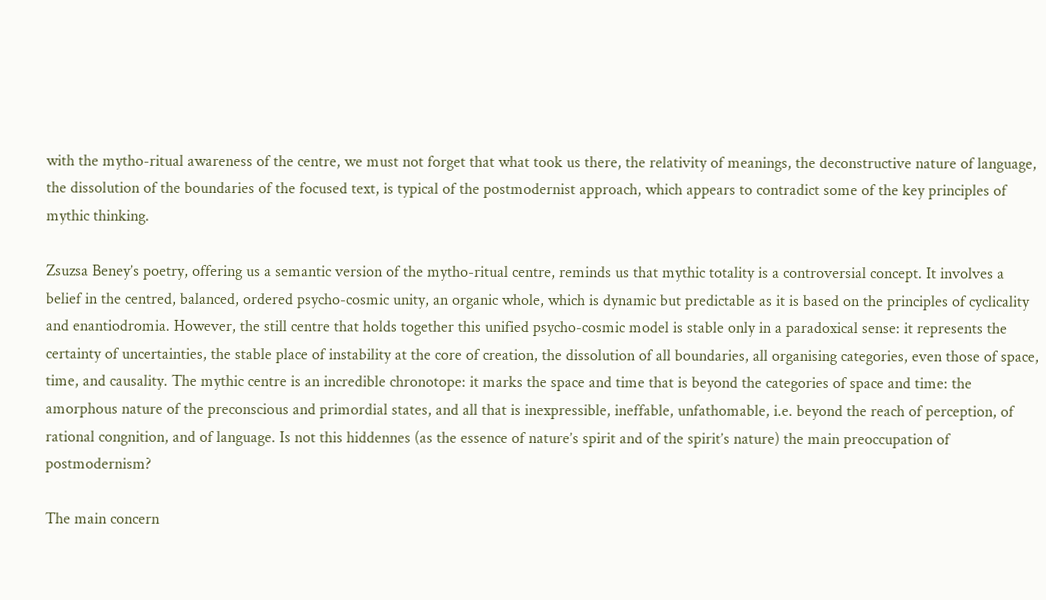with the mytho-ritual awareness of the centre, we must not forget that what took us there, the relativity of meanings, the deconstructive nature of language, the dissolution of the boundaries of the focused text, is typical of the postmodernist approach, which appears to contradict some of the key principles of mythic thinking.

Zsuzsa Beney’s poetry, offering us a semantic version of the mytho-ritual centre, reminds us that mythic totality is a controversial concept. It involves a belief in the centred, balanced, ordered psycho-cosmic unity, an organic whole, which is dynamic but predictable as it is based on the principles of cyclicality and enantiodromia. However, the still centre that holds together this unified psycho-cosmic model is stable only in a paradoxical sense: it represents the certainty of uncertainties, the stable place of instability at the core of creation, the dissolution of all boundaries, all organising categories, even those of space, time, and causality. The mythic centre is an incredible chronotope: it marks the space and time that is beyond the categories of space and time: the amorphous nature of the preconscious and primordial states, and all that is inexpressible, ineffable, unfathomable, i.e. beyond the reach of perception, of rational congnition, and of language. Is not this hiddennes (as the essence of nature’s spirit and of the spirit’s nature) the main preoccupation of postmodernism?

The main concern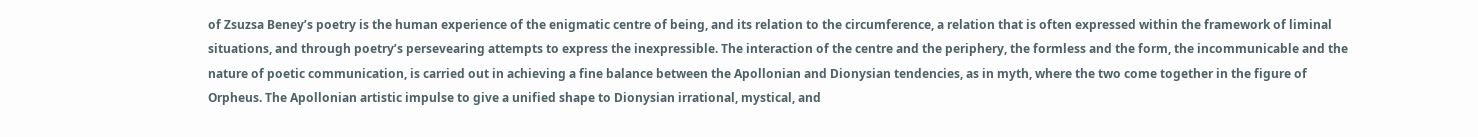of Zsuzsa Beney’s poetry is the human experience of the enigmatic centre of being, and its relation to the circumference, a relation that is often expressed within the framework of liminal situations, and through poetry’s persevearing attempts to express the inexpressible. The interaction of the centre and the periphery, the formless and the form, the incommunicable and the nature of poetic communication, is carried out in achieving a fine balance between the Apollonian and Dionysian tendencies, as in myth, where the two come together in the figure of Orpheus. The Apollonian artistic impulse to give a unified shape to Dionysian irrational, mystical, and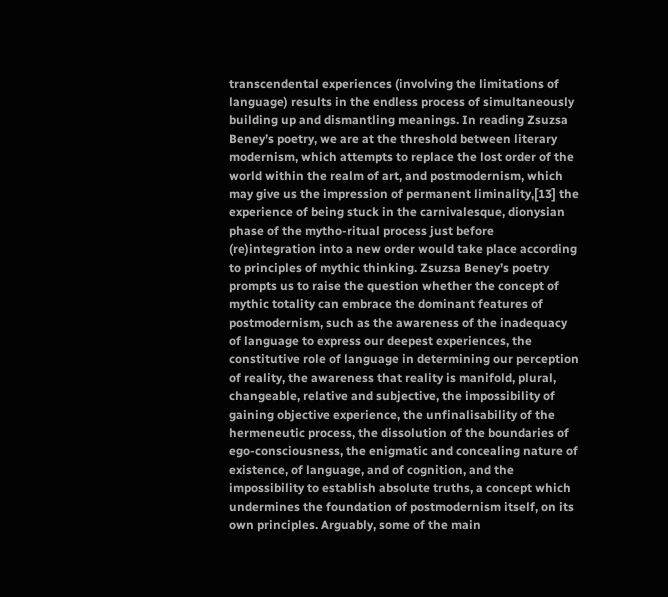transcendental experiences (involving the limitations of language) results in the endless process of simultaneously building up and dismantling meanings. In reading Zsuzsa Beney’s poetry, we are at the threshold between literary modernism, which attempts to replace the lost order of the world within the realm of art, and postmodernism, which may give us the impression of permanent liminality,[13] the experience of being stuck in the carnivalesque, dionysian phase of the mytho-ritual process just before (re)integration into a new order would take place according to principles of mythic thinking. Zsuzsa Beney’s poetry prompts us to raise the question whether the concept of mythic totality can embrace the dominant features of postmodernism, such as the awareness of the inadequacy of language to express our deepest experiences, the constitutive role of language in determining our perception of reality, the awareness that reality is manifold, plural, changeable, relative and subjective, the impossibility of gaining objective experience, the unfinalisability of the hermeneutic process, the dissolution of the boundaries of ego-consciousness, the enigmatic and concealing nature of existence, of language, and of cognition, and the impossibility to establish absolute truths, a concept which undermines the foundation of postmodernism itself, on its own principles. Arguably, some of the main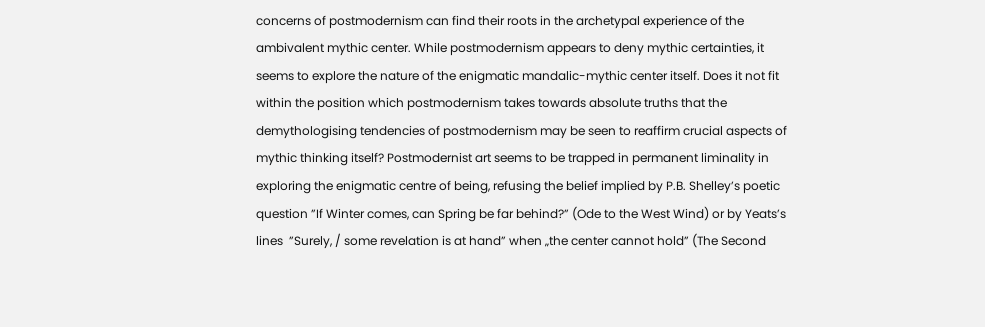concerns of postmodernism can find their roots in the archetypal experience of the ambivalent mythic center. While postmodernism appears to deny mythic certainties, it seems to explore the nature of the enigmatic mandalic-mythic center itself. Does it not fit within the position which postmodernism takes towards absolute truths that the demythologising tendencies of postmodernism may be seen to reaffirm crucial aspects of mythic thinking itself? Postmodernist art seems to be trapped in permanent liminality in exploring the enigmatic centre of being, refusing the belief implied by P.B. Shelley’s poetic question ”If Winter comes, can Spring be far behind?” (Ode to the West Wind) or by Yeats’s lines  ”Surely, / some revelation is at hand” when „the center cannot hold” (The Second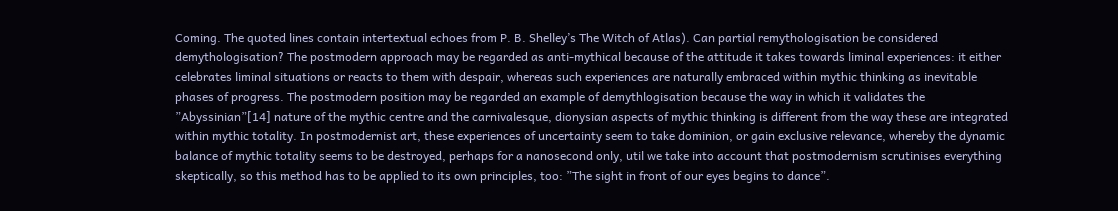Coming. The quoted lines contain intertextual echoes from P. B. Shelley’s The Witch of Atlas). Can partial remythologisation be considered demythologisation? The postmodern approach may be regarded as anti-mythical because of the attitude it takes towards liminal experiences: it either celebrates liminal situations or reacts to them with despair, whereas such experiences are naturally embraced within mythic thinking as inevitable phases of progress. The postmodern position may be regarded an example of demythlogisation because the way in which it validates the ”Abyssinian”[14] nature of the mythic centre and the carnivalesque, dionysian aspects of mythic thinking is different from the way these are integrated within mythic totality. In postmodernist art, these experiences of uncertainty seem to take dominion, or gain exclusive relevance, whereby the dynamic balance of mythic totality seems to be destroyed, perhaps for a nanosecond only, util we take into account that postmodernism scrutinises everything skeptically, so this method has to be applied to its own principles, too: ”The sight in front of our eyes begins to dance”.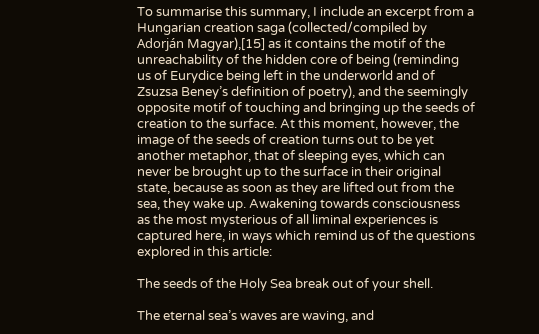To summarise this summary, I include an excerpt from a Hungarian creation saga (collected/compiled by Adorján Magyar),[15] as it contains the motif of the unreachability of the hidden core of being (reminding us of Eurydice being left in the underworld and of Zsuzsa Beney’s definition of poetry), and the seemingly opposite motif of touching and bringing up the seeds of creation to the surface. At this moment, however, the image of the seeds of creation turns out to be yet another metaphor, that of sleeping eyes, which can never be brought up to the surface in their original state, because as soon as they are lifted out from the sea, they wake up. Awakening towards consciousness as the most mysterious of all liminal experiences is captured here, in ways which remind us of the questions explored in this article:

The seeds of the Holy Sea break out of your shell.

The eternal sea’s waves are waving, and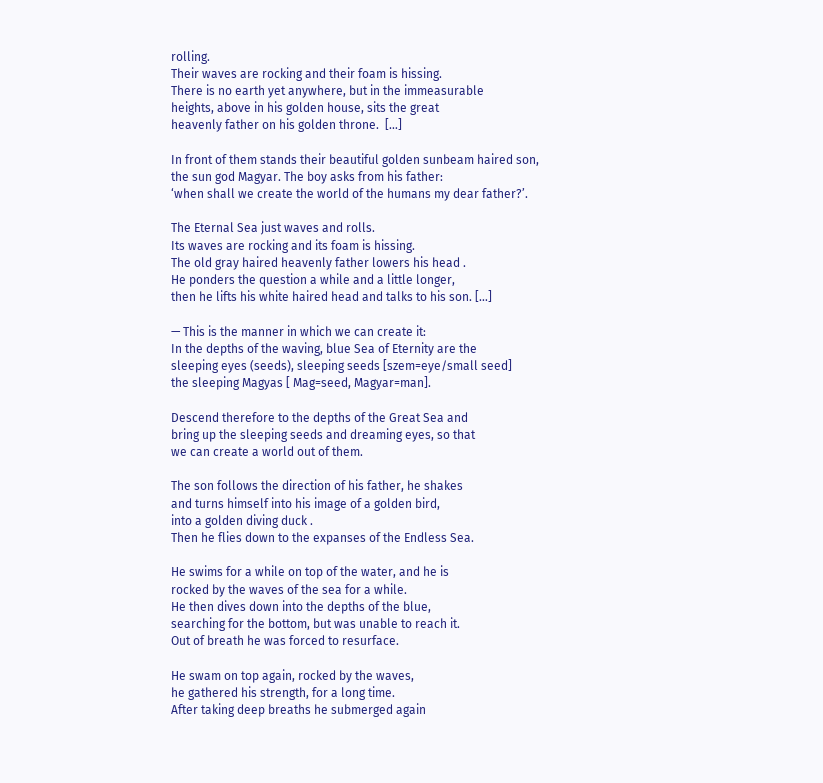rolling.
Their waves are rocking and their foam is hissing.
There is no earth yet anywhere, but in the immeasurable
heights, above in his golden house, sits the great
heavenly father on his golden throne.  […]

In front of them stands their beautiful golden sunbeam haired son,
the sun god Magyar. The boy asks from his father:
‘when shall we create the world of the humans my dear father?’.

The Eternal Sea just waves and rolls.
Its waves are rocking and its foam is hissing.
The old gray haired heavenly father lowers his head .
He ponders the question a while and a little longer,
then he lifts his white haired head and talks to his son. […]

— This is the manner in which we can create it:
In the depths of the waving, blue Sea of Eternity are the
sleeping eyes (seeds), sleeping seeds [szem=eye/small seed]
the sleeping Magyas [ Mag=seed, Magyar=man].

Descend therefore to the depths of the Great Sea and
bring up the sleeping seeds and dreaming eyes, so that
we can create a world out of them.

The son follows the direction of his father, he shakes
and turns himself into his image of a golden bird,
into a golden diving duck .
Then he flies down to the expanses of the Endless Sea.

He swims for a while on top of the water, and he is
rocked by the waves of the sea for a while.
He then dives down into the depths of the blue,
searching for the bottom, but was unable to reach it.
Out of breath he was forced to resurface.

He swam on top again, rocked by the waves,
he gathered his strength, for a long time.
After taking deep breaths he submerged again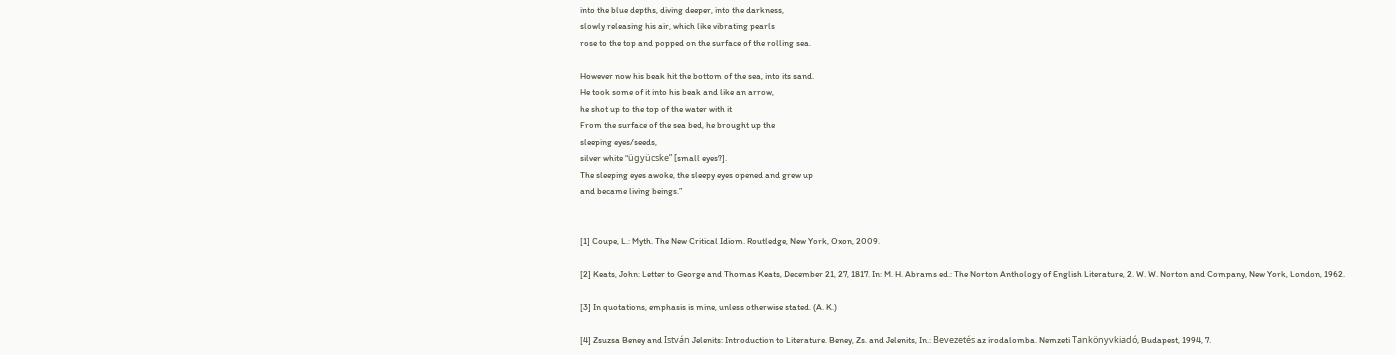into the blue depths, diving deeper, into the darkness,
slowly releasing his air, which like vibrating pearls
rose to the top and popped on the surface of the rolling sea.

However now his beak hit the bottom of the sea, into its sand.
He took some of it into his beak and like an arrow,
he shot up to the top of the water with it
From the surface of the sea bed, he brought up the
sleeping eyes/seeds,
silver white “ügyücske” [small eyes?].
The sleeping eyes awoke, the sleepy eyes opened and grew up
and became living beings.”


[1] Coupe, L.: Myth. The New Critical Idiom. Routledge, New York, Oxon, 2009.

[2] Keats, John: Letter to George and Thomas Keats, December 21, 27, 1817. In: M. H. Abrams ed.: The Norton Anthology of English Literature, 2. W. W. Norton and Company, New York, London, 1962.

[3] In quotations, emphasis is mine, unless otherwise stated. (A. K.)

[4] Zsuzsa Beney and István Jelenits: Introduction to Literature. Beney, Zs. and Jelenits, In.: Bevezetés az irodalomba. Nemzeti Tankönyvkiadó, Budapest, 1994, 7.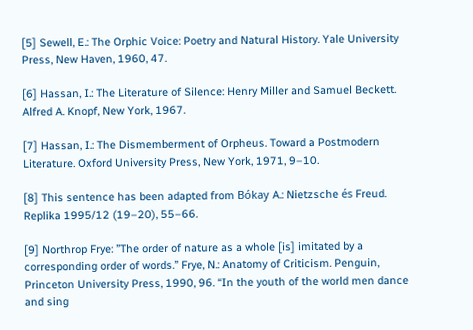[5] Sewell, E.: The Orphic Voice: Poetry and Natural History. Yale University Press, New Haven, 1960, 47.

[6] Hassan, I.: The Literature of Silence: Henry Miller and Samuel Beckett. Alfred A. Knopf, New York, 1967.

[7] Hassan, I.: The Dismemberment of Orpheus. Toward a Postmodern Literature. Oxford University Press, New York, 1971, 9–10.

[8] This sentence has been adapted from Bókay A.: Nietzsche és Freud. Replika 1995/12 (19–20), 55–66.

[9] Northrop Frye: ”The order of nature as a whole [is] imitated by a corresponding order of words.” Frye, N.: Anatomy of Criticism. Penguin, Princeton University Press, 1990, 96. “In the youth of the world men dance and sing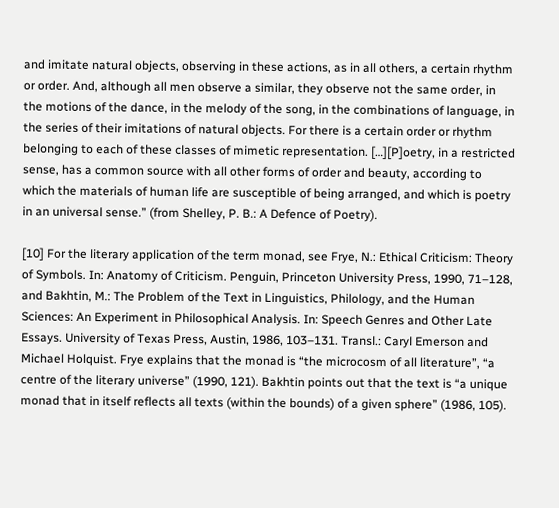and imitate natural objects, observing in these actions, as in all others, a certain rhythm or order. And, although all men observe a similar, they observe not the same order, in the motions of the dance, in the melody of the song, in the combinations of language, in the series of their imitations of natural objects. For there is a certain order or rhythm belonging to each of these classes of mimetic representation. […][P]oetry, in a restricted sense, has a common source with all other forms of order and beauty, according to which the materials of human life are susceptible of being arranged, and which is poetry in an universal sense.” (from Shelley, P. B.: A Defence of Poetry).

[10] For the literary application of the term monad, see Frye, N.: Ethical Criticism: Theory of Symbols. In: Anatomy of Criticism. Penguin, Princeton University Press, 1990, 71–128, and Bakhtin, M.: The Problem of the Text in Linguistics, Philology, and the Human Sciences: An Experiment in Philosophical Analysis. In: Speech Genres and Other Late Essays. University of Texas Press, Austin, 1986, 103–131. Transl.: Caryl Emerson and Michael Holquist. Frye explains that the monad is “the microcosm of all literature”, “a centre of the literary universe” (1990, 121). Bakhtin points out that the text is “a unique monad that in itself reflects all texts (within the bounds) of a given sphere” (1986, 105).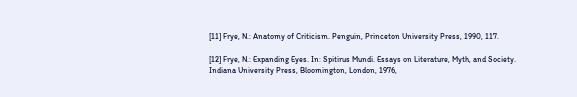[11] Frye, N.: Anatomy of Criticism. Penguin, Princeton University Press, 1990, 117.

[12] Frye, N.: Expanding Eyes. In: Spitirus Mundi. Essays on Literature, Myth, and Society. Indiana University Press, Bloomington, London, 1976,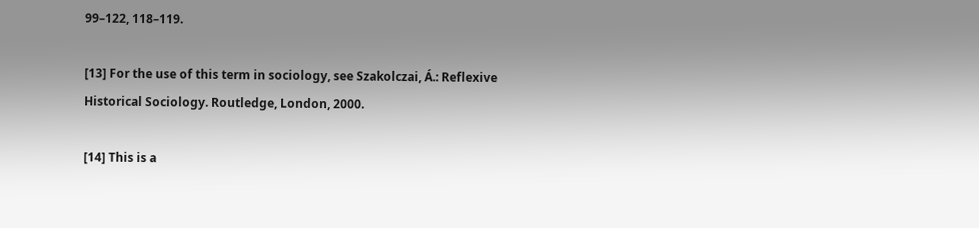99–122, 118–119.

[13] For the use of this term in sociology, see Szakolczai, Á.: Reflexive Historical Sociology. Routledge, London, 2000.

[14] This is a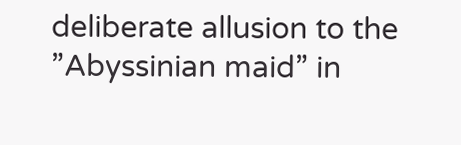deliberate allusion to the ”Abyssinian maid” in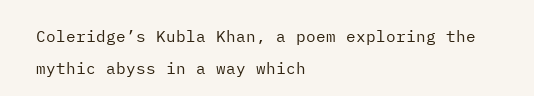Coleridge’s Kubla Khan, a poem exploring the mythic abyss in a way which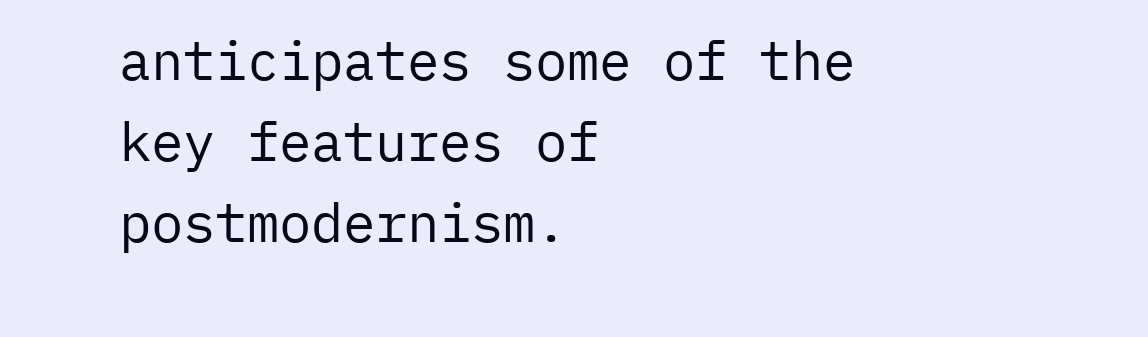anticipates some of the key features of postmodernism.